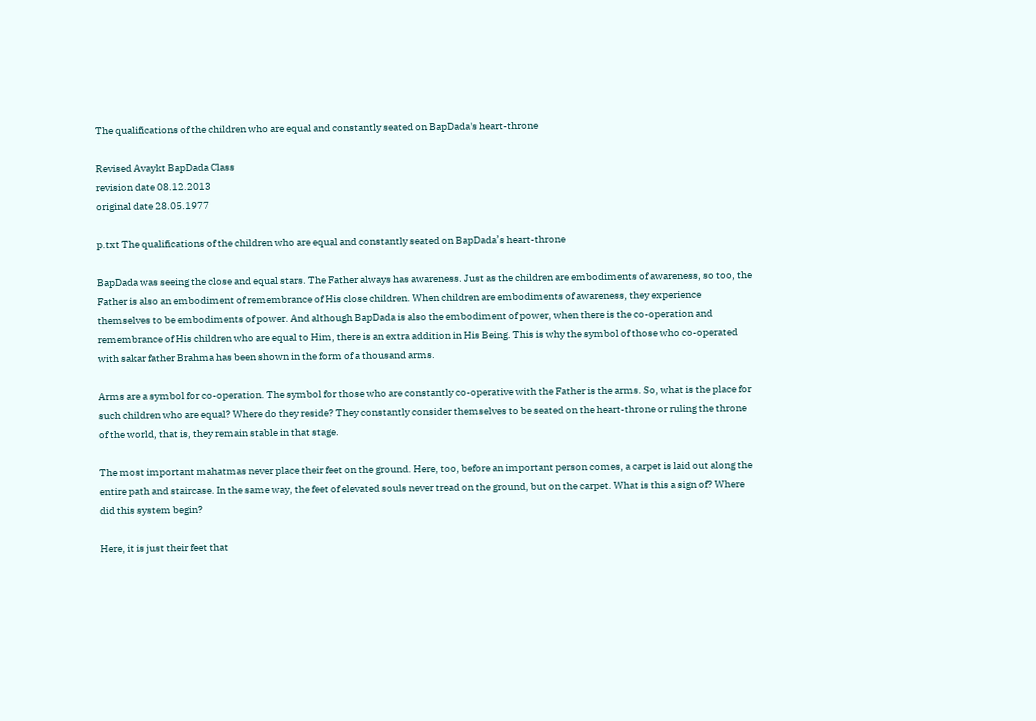The qualifications of the children who are equal and constantly seated on BapDada's heart-throne

Revised Avaykt BapDada Class
revision date 08.12.2013
original date 28.05.1977

p.txt The qualifications of the children who are equal and constantly seated on BapDada’s heart-throne

BapDada was seeing the close and equal stars. The Father always has awareness. Just as the children are embodiments of awareness, so too, the Father is also an embodiment of remembrance of His close children. When children are embodiments of awareness, they experience themselves to be embodiments of power. And although BapDada is also the embodiment of power, when there is the co-operation and remembrance of His children who are equal to Him, there is an extra addition in His Being. This is why the symbol of those who co-operated with sakar father Brahma has been shown in the form of a thousand arms.

Arms are a symbol for co-operation. The symbol for those who are constantly co-operative with the Father is the arms. So, what is the place for such children who are equal? Where do they reside? They constantly consider themselves to be seated on the heart-throne or ruling the throne of the world, that is, they remain stable in that stage.

The most important mahatmas never place their feet on the ground. Here, too, before an important person comes, a carpet is laid out along the entire path and staircase. In the same way, the feet of elevated souls never tread on the ground, but on the carpet. What is this a sign of? Where did this system begin?

Here, it is just their feet that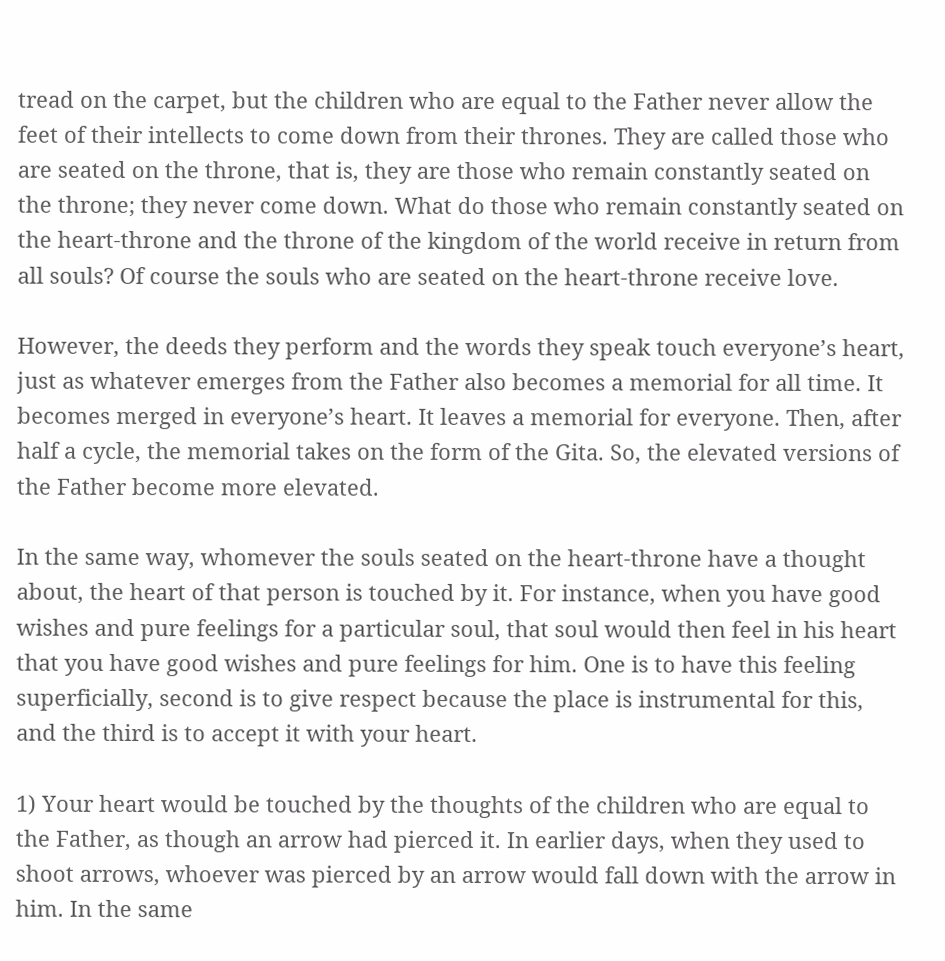tread on the carpet, but the children who are equal to the Father never allow the feet of their intellects to come down from their thrones. They are called those who are seated on the throne, that is, they are those who remain constantly seated on the throne; they never come down. What do those who remain constantly seated on the heart-throne and the throne of the kingdom of the world receive in return from all souls? Of course the souls who are seated on the heart-throne receive love.

However, the deeds they perform and the words they speak touch everyone’s heart, just as whatever emerges from the Father also becomes a memorial for all time. It becomes merged in everyone’s heart. It leaves a memorial for everyone. Then, after half a cycle, the memorial takes on the form of the Gita. So, the elevated versions of the Father become more elevated.

In the same way, whomever the souls seated on the heart-throne have a thought about, the heart of that person is touched by it. For instance, when you have good wishes and pure feelings for a particular soul, that soul would then feel in his heart that you have good wishes and pure feelings for him. One is to have this feeling superficially, second is to give respect because the place is instrumental for this, and the third is to accept it with your heart.

1) Your heart would be touched by the thoughts of the children who are equal to the Father, as though an arrow had pierced it. In earlier days, when they used to shoot arrows, whoever was pierced by an arrow would fall down with the arrow in him. In the same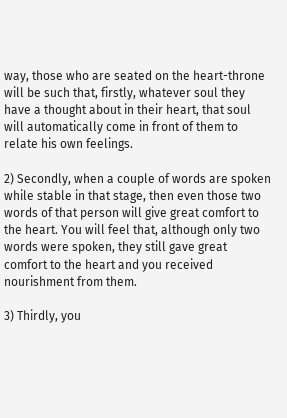way, those who are seated on the heart-throne will be such that, firstly, whatever soul they have a thought about in their heart, that soul will automatically come in front of them to relate his own feelings.

2) Secondly, when a couple of words are spoken while stable in that stage, then even those two words of that person will give great comfort to the heart. You will feel that, although only two words were spoken, they still gave great comfort to the heart and you received nourishment from them.

3) Thirdly, you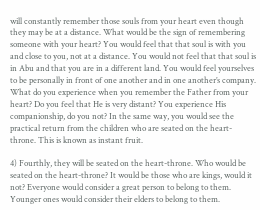will constantly remember those souls from your heart even though they may be at a distance. What would be the sign of remembering someone with your heart? You would feel that that soul is with you and close to you, not at a distance. You would not feel that that soul is in Abu and that you are in a different land. You would feel yourselves to be personally in front of one another and in one another’s company. What do you experience when you remember the Father from your heart? Do you feel that He is very distant? You experience His companionship, do you not? In the same way, you would see the practical return from the children who are seated on the heart-throne. This is known as instant fruit.

4) Fourthly, they will be seated on the heart-throne. Who would be seated on the heart-throne? It would be those who are kings, would it not? Everyone would consider a great person to belong to them. Younger ones would consider their elders to belong to them.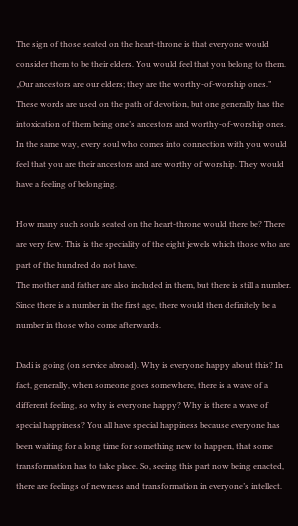The sign of those seated on the heart-throne is that everyone would consider them to be their elders. You would feel that you belong to them. „Our ancestors are our elders; they are the worthy-of-worship ones.” These words are used on the path of devotion, but one generally has the intoxication of them being one’s ancestors and worthy-of-worship ones. In the same way, every soul who comes into connection with you would feel that you are their ancestors and are worthy of worship. They would have a feeling of belonging.

How many such souls seated on the heart-throne would there be? There are very few. This is the speciality of the eight jewels which those who are part of the hundred do not have.
The mother and father are also included in them, but there is still a number. Since there is a number in the first age, there would then definitely be a number in those who come afterwards.

Dadi is going (on service abroad). Why is everyone happy about this? In fact, generally, when someone goes somewhere, there is a wave of a different feeling, so why is everyone happy? Why is there a wave of special happiness? You all have special happiness because everyone has been waiting for a long time for something new to happen, that some transformation has to take place. So, seeing this part now being enacted, there are feelings of newness and transformation in everyone’s intellect.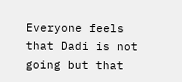Everyone feels that Dadi is not going but that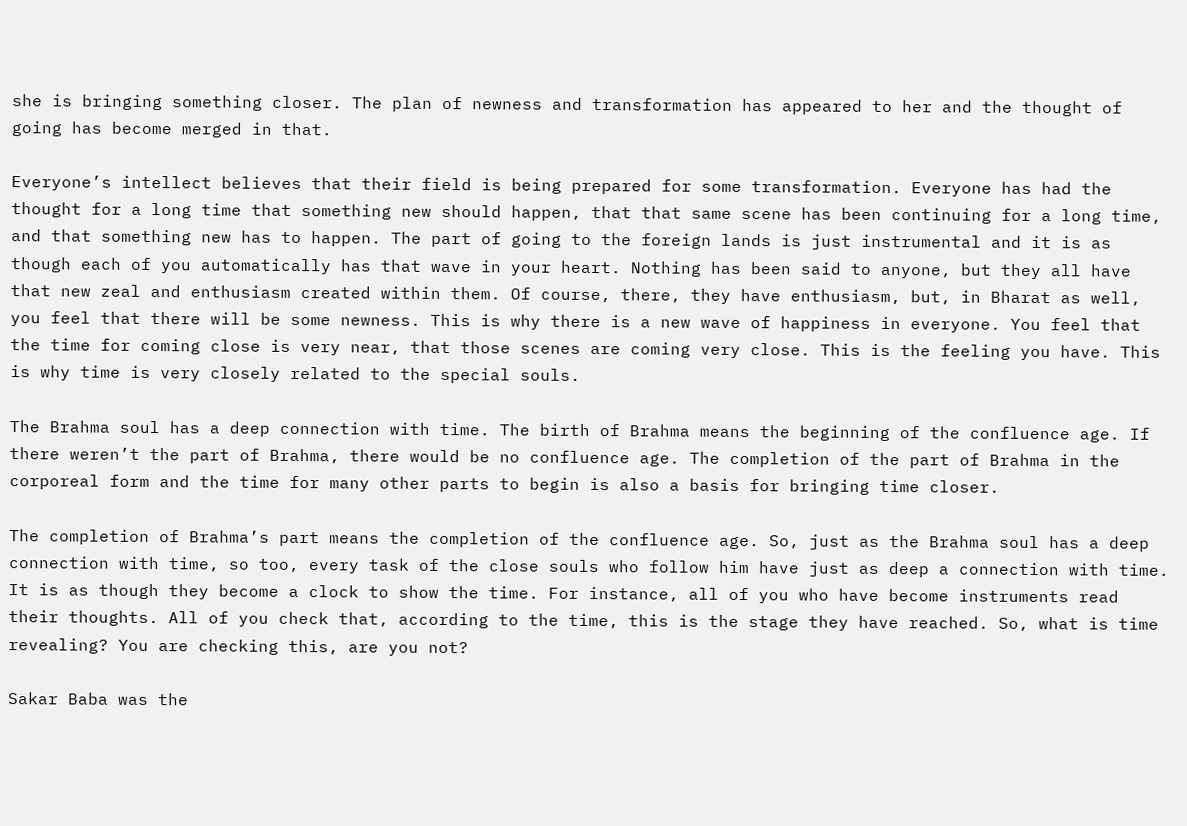she is bringing something closer. The plan of newness and transformation has appeared to her and the thought of going has become merged in that.

Everyone’s intellect believes that their field is being prepared for some transformation. Everyone has had the thought for a long time that something new should happen, that that same scene has been continuing for a long time, and that something new has to happen. The part of going to the foreign lands is just instrumental and it is as though each of you automatically has that wave in your heart. Nothing has been said to anyone, but they all have that new zeal and enthusiasm created within them. Of course, there, they have enthusiasm, but, in Bharat as well, you feel that there will be some newness. This is why there is a new wave of happiness in everyone. You feel that the time for coming close is very near, that those scenes are coming very close. This is the feeling you have. This is why time is very closely related to the special souls.

The Brahma soul has a deep connection with time. The birth of Brahma means the beginning of the confluence age. If there weren’t the part of Brahma, there would be no confluence age. The completion of the part of Brahma in the corporeal form and the time for many other parts to begin is also a basis for bringing time closer.

The completion of Brahma’s part means the completion of the confluence age. So, just as the Brahma soul has a deep connection with time, so too, every task of the close souls who follow him have just as deep a connection with time. It is as though they become a clock to show the time. For instance, all of you who have become instruments read their thoughts. All of you check that, according to the time, this is the stage they have reached. So, what is time revealing? You are checking this, are you not?

Sakar Baba was the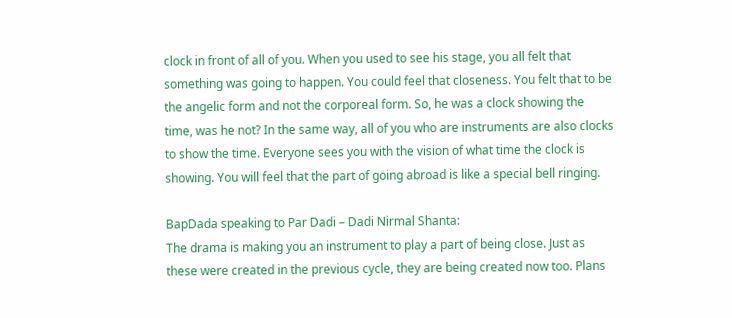clock in front of all of you. When you used to see his stage, you all felt that something was going to happen. You could feel that closeness. You felt that to be the angelic form and not the corporeal form. So, he was a clock showing the time, was he not? In the same way, all of you who are instruments are also clocks to show the time. Everyone sees you with the vision of what time the clock is showing. You will feel that the part of going abroad is like a special bell ringing.

BapDada speaking to Par Dadi – Dadi Nirmal Shanta:
The drama is making you an instrument to play a part of being close. Just as these were created in the previous cycle, they are being created now too. Plans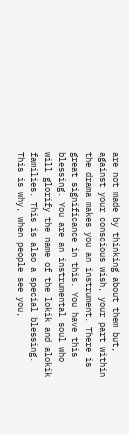are not made by thinking about them but, against your conscious wish, your part within the drama makes you an instrument. There is great significance in this. You have this blessing. You are an instrumental soul who will glorify the name of the lokik and alokik families. This is also a special blessing. This is why, when people see you,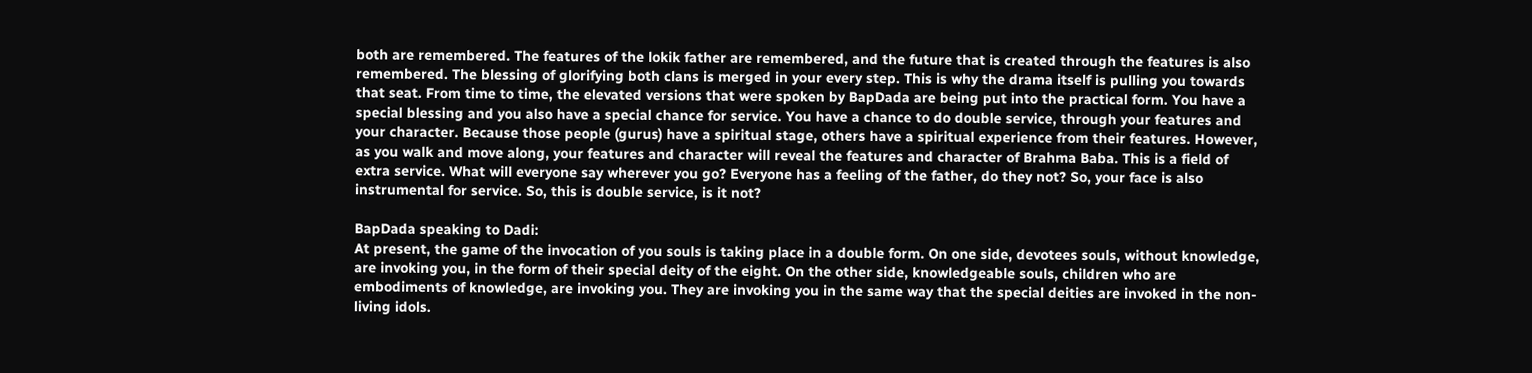both are remembered. The features of the lokik father are remembered, and the future that is created through the features is also remembered. The blessing of glorifying both clans is merged in your every step. This is why the drama itself is pulling you towards that seat. From time to time, the elevated versions that were spoken by BapDada are being put into the practical form. You have a special blessing and you also have a special chance for service. You have a chance to do double service, through your features and your character. Because those people (gurus) have a spiritual stage, others have a spiritual experience from their features. However, as you walk and move along, your features and character will reveal the features and character of Brahma Baba. This is a field of extra service. What will everyone say wherever you go? Everyone has a feeling of the father, do they not? So, your face is also instrumental for service. So, this is double service, is it not?

BapDada speaking to Dadi:
At present, the game of the invocation of you souls is taking place in a double form. On one side, devotees souls, without knowledge, are invoking you, in the form of their special deity of the eight. On the other side, knowledgeable souls, children who are embodiments of knowledge, are invoking you. They are invoking you in the same way that the special deities are invoked in the non-living idols.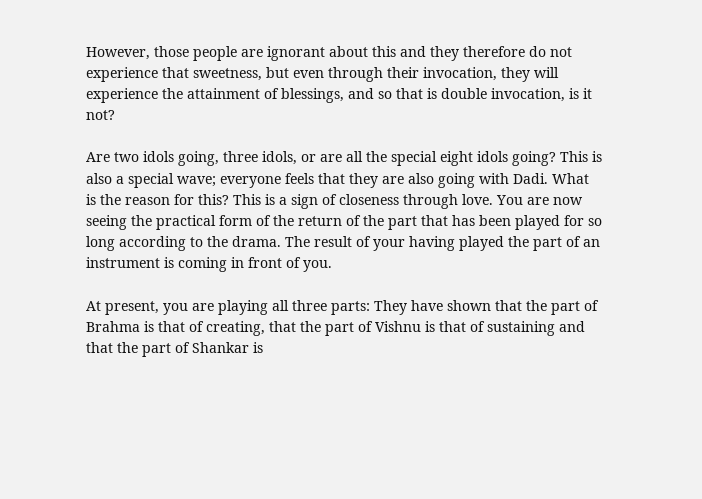However, those people are ignorant about this and they therefore do not experience that sweetness, but even through their invocation, they will experience the attainment of blessings, and so that is double invocation, is it not?

Are two idols going, three idols, or are all the special eight idols going? This is also a special wave; everyone feels that they are also going with Dadi. What is the reason for this? This is a sign of closeness through love. You are now seeing the practical form of the return of the part that has been played for so long according to the drama. The result of your having played the part of an instrument is coming in front of you.

At present, you are playing all three parts: They have shown that the part of Brahma is that of creating, that the part of Vishnu is that of sustaining and that the part of Shankar is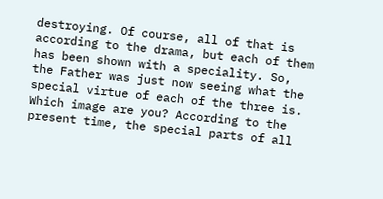destroying. Of course, all of that is according to the drama, but each of them has been shown with a speciality. So, the Father was just now seeing what the special virtue of each of the three is. Which image are you? According to the present time, the special parts of all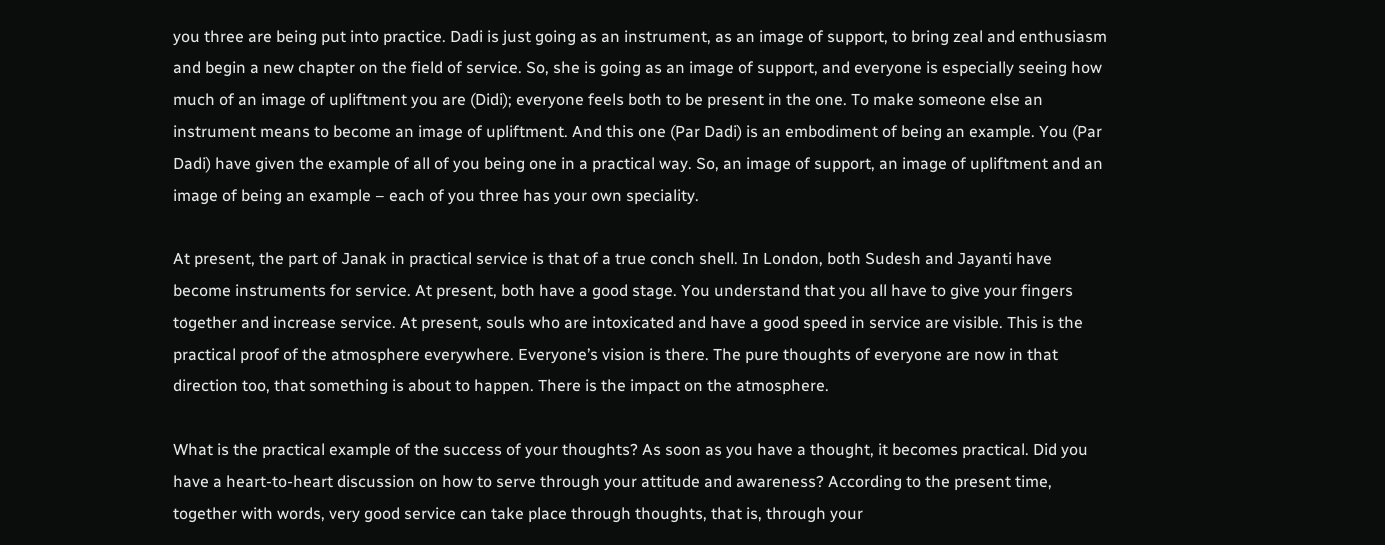you three are being put into practice. Dadi is just going as an instrument, as an image of support, to bring zeal and enthusiasm and begin a new chapter on the field of service. So, she is going as an image of support, and everyone is especially seeing how much of an image of upliftment you are (Didi); everyone feels both to be present in the one. To make someone else an instrument means to become an image of upliftment. And this one (Par Dadi) is an embodiment of being an example. You (Par Dadi) have given the example of all of you being one in a practical way. So, an image of support, an image of upliftment and an image of being an example – each of you three has your own speciality.

At present, the part of Janak in practical service is that of a true conch shell. In London, both Sudesh and Jayanti have become instruments for service. At present, both have a good stage. You understand that you all have to give your fingers together and increase service. At present, souls who are intoxicated and have a good speed in service are visible. This is the practical proof of the atmosphere everywhere. Everyone’s vision is there. The pure thoughts of everyone are now in that direction too, that something is about to happen. There is the impact on the atmosphere.

What is the practical example of the success of your thoughts? As soon as you have a thought, it becomes practical. Did you have a heart-to-heart discussion on how to serve through your attitude and awareness? According to the present time, together with words, very good service can take place through thoughts, that is, through your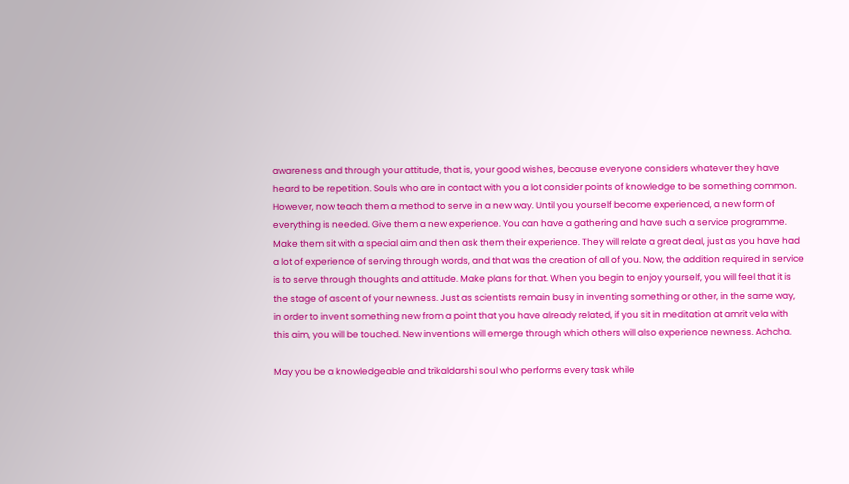awareness and through your attitude, that is, your good wishes, because everyone considers whatever they have heard to be repetition. Souls who are in contact with you a lot consider points of knowledge to be something common. However, now teach them a method to serve in a new way. Until you yourself become experienced, a new form of everything is needed. Give them a new experience. You can have a gathering and have such a service programme. Make them sit with a special aim and then ask them their experience. They will relate a great deal, just as you have had a lot of experience of serving through words, and that was the creation of all of you. Now, the addition required in service is to serve through thoughts and attitude. Make plans for that. When you begin to enjoy yourself, you will feel that it is the stage of ascent of your newness. Just as scientists remain busy in inventing something or other, in the same way, in order to invent something new from a point that you have already related, if you sit in meditation at amrit vela with this aim, you will be touched. New inventions will emerge through which others will also experience newness. Achcha.

May you be a knowledgeable and trikaldarshi soul who performs every task while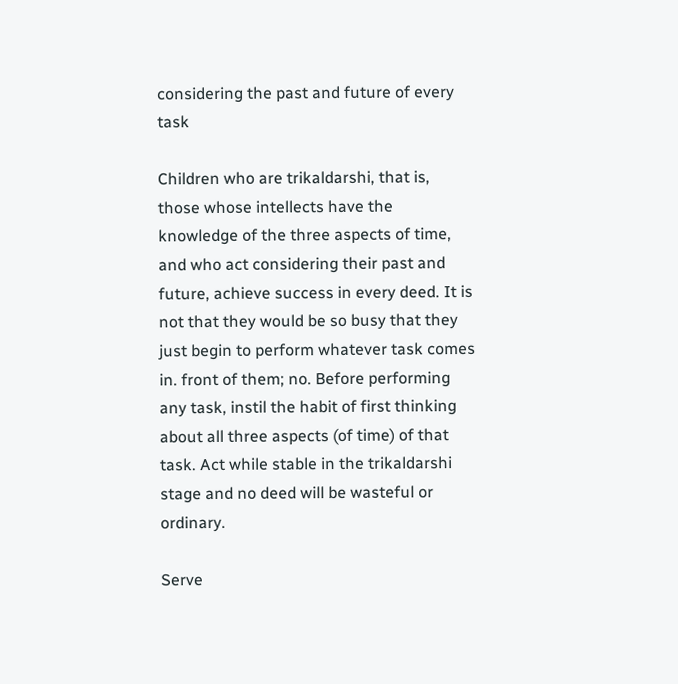considering the past and future of every task

Children who are trikaldarshi, that is, those whose intellects have the knowledge of the three aspects of time, and who act considering their past and future, achieve success in every deed. It is not that they would be so busy that they just begin to perform whatever task comes in. front of them; no. Before performing any task, instil the habit of first thinking about all three aspects (of time) of that task. Act while stable in the trikaldarshi stage and no deed will be wasteful or ordinary.

Serve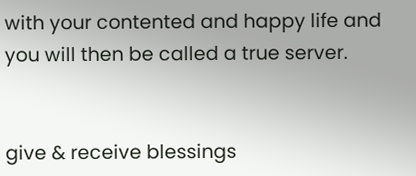with your contented and happy life and you will then be called a true server.


give & receive blessings